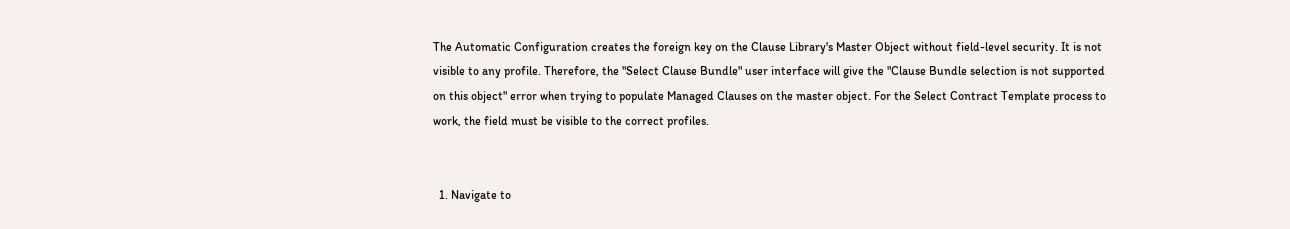The Automatic Configuration creates the foreign key on the Clause Library's Master Object without field-level security. It is not visible to any profile. Therefore, the "Select Clause Bundle" user interface will give the "Clause Bundle selection is not supported on this object" error when trying to populate Managed Clauses on the master object. For the Select Contract Template process to work, the field must be visible to the correct profiles.


  1. Navigate to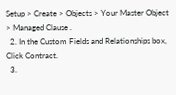Setup > Create > Objects > Your Master Object > Managed Clause .
  2. In the Custom Fields and Relationships box, Click Contract.
  3.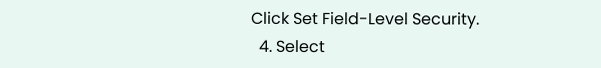Click Set Field-Level Security.
  4. Select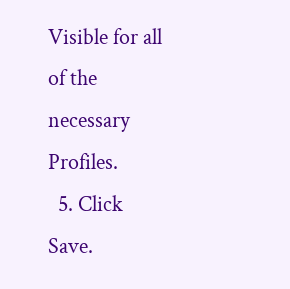Visible for all of the necessary Profiles.
  5. Click Save.